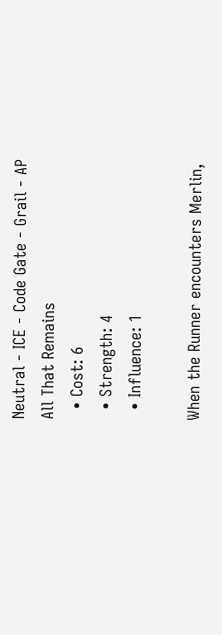Neutral - ICE - Code Gate - Grail - AP
All That Remains
  • Cost: 6
  • Strength: 4
  • Influence: 1

When the Runner encounters Merlin,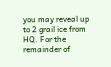you may reveal up to 2 grail ice from HQ. For the remainder of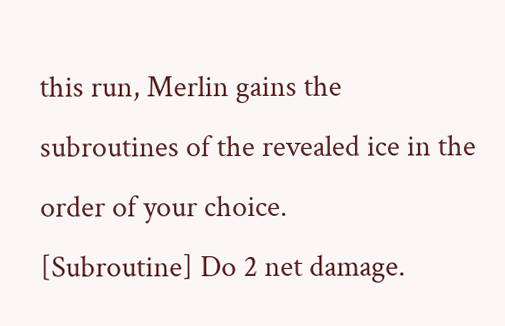this run, Merlin gains the subroutines of the revealed ice in the order of your choice.
[Subroutine] Do 2 net damage.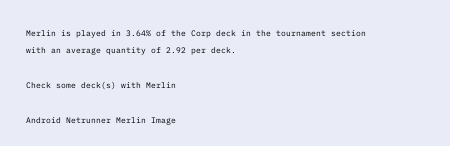Merlin is played in 3.64% of the Corp deck in the tournament section with an average quantity of 2.92 per deck.

Check some deck(s) with Merlin

Android Netrunner Merlin Image